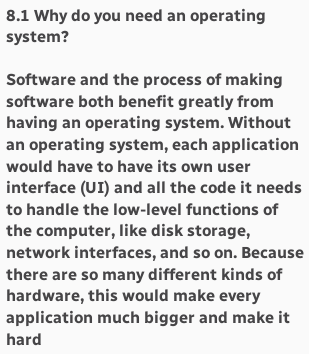8.1 Why do you need an operating system?

Software and the process of making software both benefit greatly from having an operating system. Without an operating system, each application would have to have its own user interface (UI) and all the code it needs to handle the low-level functions of the computer, like disk storage, network interfaces, and so on. Because there are so many different kinds of hardware, this would make every application much bigger and make it hard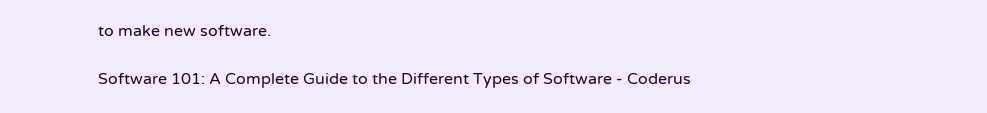to make new software.

Software 101: A Complete Guide to the Different Types of Software - Coderus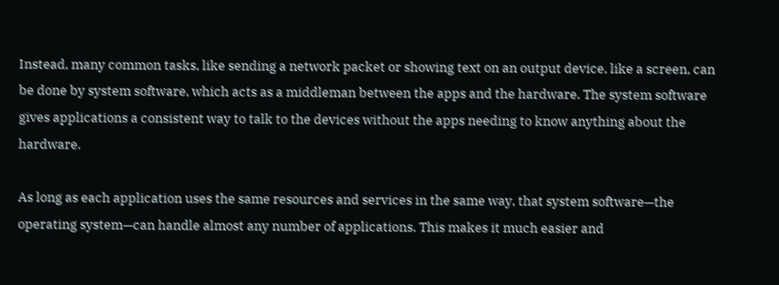Instead, many common tasks, like sending a network packet or showing text on an output device, like a screen, can be done by system software, which acts as a middleman between the apps and the hardware. The system software gives applications a consistent way to talk to the devices without the apps needing to know anything about the hardware.

As long as each application uses the same resources and services in the same way, that system software—the operating system—can handle almost any number of applications. This makes it much easier and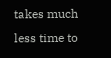takes much less time to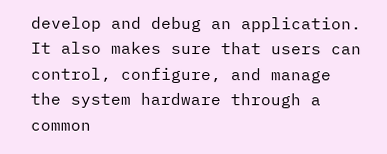develop and debug an application. It also makes sure that users can control, configure, and manage the system hardware through a common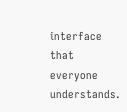interface that everyone understands.